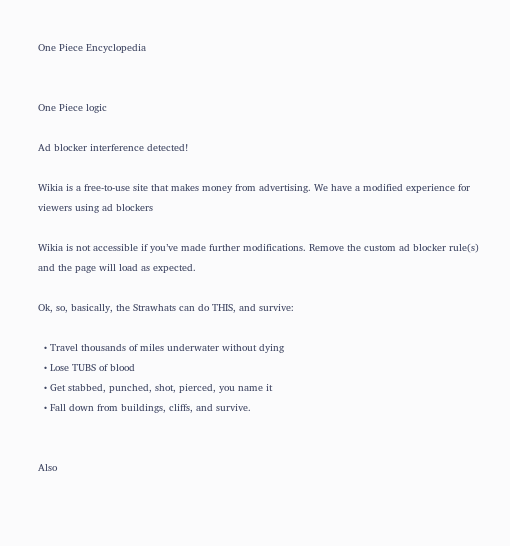One Piece Encyclopedia


One Piece logic

Ad blocker interference detected!

Wikia is a free-to-use site that makes money from advertising. We have a modified experience for viewers using ad blockers

Wikia is not accessible if you’ve made further modifications. Remove the custom ad blocker rule(s) and the page will load as expected.

Ok, so, basically, the Strawhats can do THIS, and survive:

  • Travel thousands of miles underwater without dying
  • Lose TUBS of blood
  • Get stabbed, punched, shot, pierced, you name it
  • Fall down from buildings, cliffs, and survive.


Also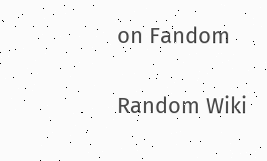on Fandom

Random Wiki